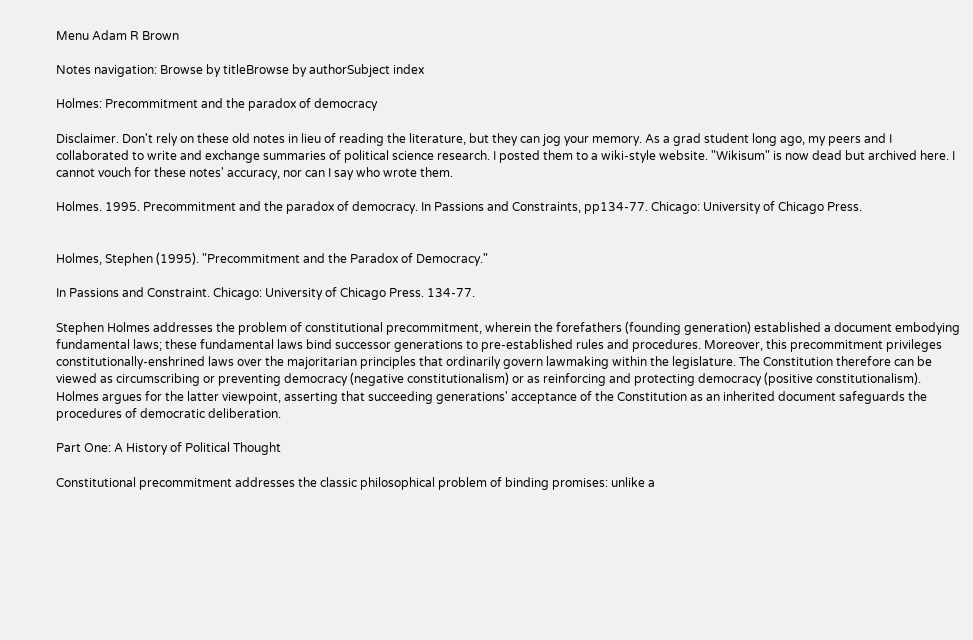Menu Adam R Brown

Notes navigation: Browse by titleBrowse by authorSubject index

Holmes: Precommitment and the paradox of democracy

Disclaimer. Don't rely on these old notes in lieu of reading the literature, but they can jog your memory. As a grad student long ago, my peers and I collaborated to write and exchange summaries of political science research. I posted them to a wiki-style website. "Wikisum" is now dead but archived here. I cannot vouch for these notes' accuracy, nor can I say who wrote them.

Holmes. 1995. Precommitment and the paradox of democracy. In Passions and Constraints, pp134-77. Chicago: University of Chicago Press.


Holmes, Stephen (1995). "Precommitment and the Paradox of Democracy."

In Passions and Constraint. Chicago: University of Chicago Press. 134-77.

Stephen Holmes addresses the problem of constitutional precommitment, wherein the forefathers (founding generation) established a document embodying fundamental laws; these fundamental laws bind successor generations to pre-established rules and procedures. Moreover, this precommitment privileges constitutionally-enshrined laws over the majoritarian principles that ordinarily govern lawmaking within the legislature. The Constitution therefore can be viewed as circumscribing or preventing democracy (negative constitutionalism) or as reinforcing and protecting democracy (positive constitutionalism). Holmes argues for the latter viewpoint, asserting that succeeding generations' acceptance of the Constitution as an inherited document safeguards the procedures of democratic deliberation.

Part One: A History of Political Thought

Constitutional precommitment addresses the classic philosophical problem of binding promises: unlike a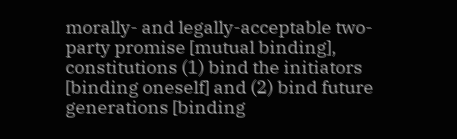morally- and legally-acceptable two-party promise [mutual binding], constitutions (1) bind the initiators [binding oneself] and (2) bind future generations [binding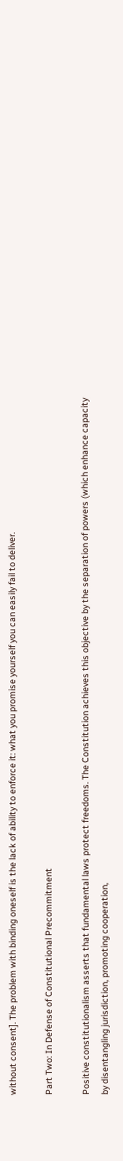without consent]. The problem with binding oneself is the lack of ability to enforce it: what you promise yourself you can easily fail to deliver.

Part Two: In Defense of Constitutional Precommitment

Positive constitutionalism asserts that fundamental laws protect freedoms. The Constitution achieves this objective by the separation of powers (which enhance capacity by disentangling jurisdiction, promoting cooperation,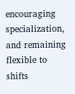encouraging specialization, and remaining flexible to shifts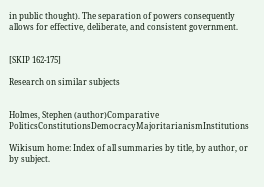in public thought). The separation of powers consequently allows for effective, deliberate, and consistent government.


[SKIP 162-175]

Research on similar subjects


Holmes, Stephen (author)Comparative PoliticsConstitutionsDemocracyMajoritarianismInstitutions

Wikisum home: Index of all summaries by title, by author, or by subject.